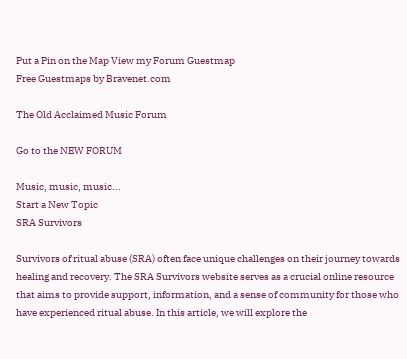Put a Pin on the Map View my Forum Guestmap
Free Guestmaps by Bravenet.com

The Old Acclaimed Music Forum

Go to the NEW FORUM

Music, music, music...
Start a New Topic
SRA Survivors

Survivors of ritual abuse (SRA) often face unique challenges on their journey towards healing and recovery. The SRA Survivors website serves as a crucial online resource that aims to provide support, information, and a sense of community for those who have experienced ritual abuse. In this article, we will explore the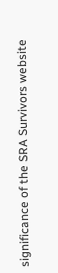significance of the SRA Survivors website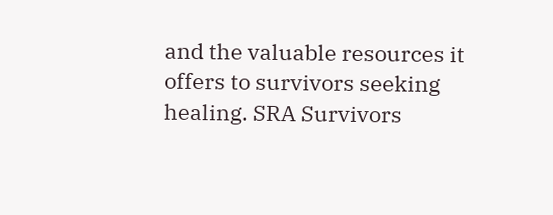and the valuable resources it offers to survivors seeking healing. SRA Survivors